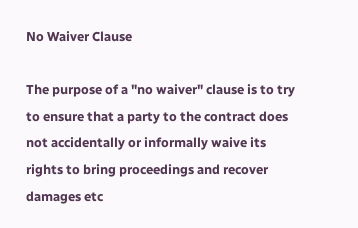No Waiver Clause

The purpose of a "no waiver" clause is to try to ensure that a party to the contract does not accidentally or informally waive its rights to bring proceedings and recover damages etc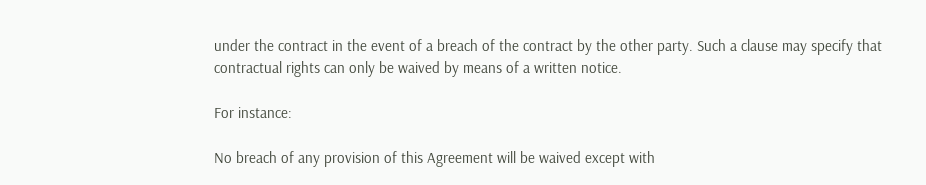under the contract in the event of a breach of the contract by the other party. Such a clause may specify that contractual rights can only be waived by means of a written notice.

For instance:

No breach of any provision of this Agreement will be waived except with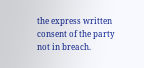the express written consent of the party not in breach.